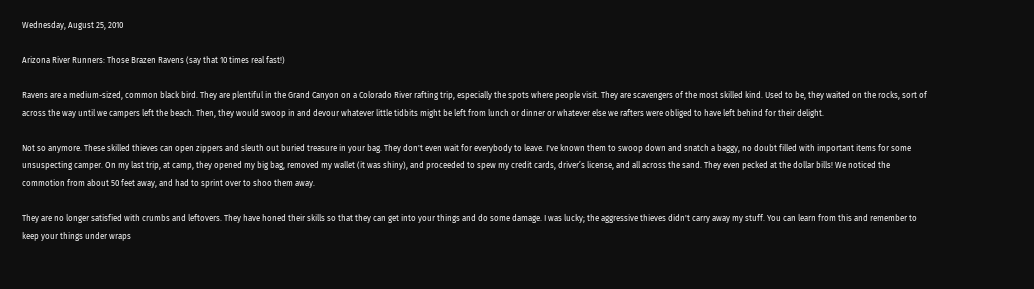Wednesday, August 25, 2010

Arizona River Runners: Those Brazen Ravens (say that 10 times real fast!)

Ravens are a medium-sized, common black bird. They are plentiful in the Grand Canyon on a Colorado River rafting trip, especially the spots where people visit. They are scavengers of the most skilled kind. Used to be, they waited on the rocks, sort of across the way until we campers left the beach. Then, they would swoop in and devour whatever little tidbits might be left from lunch or dinner or whatever else we rafters were obliged to have left behind for their delight.

Not so anymore. These skilled thieves can open zippers and sleuth out buried treasure in your bag. They don't even wait for everybody to leave. I've known them to swoop down and snatch a baggy, no doubt filled with important items for some unsuspecting camper. On my last trip, at camp, they opened my big bag, removed my wallet (it was shiny), and proceeded to spew my credit cards, driver’s license, and all across the sand. They even pecked at the dollar bills! We noticed the commotion from about 50 feet away, and had to sprint over to shoo them away.

They are no longer satisfied with crumbs and leftovers. They have honed their skills so that they can get into your things and do some damage. I was lucky; the aggressive thieves didn't carry away my stuff. You can learn from this and remember to keep your things under wraps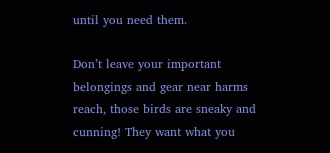until you need them.

Don’t leave your important belongings and gear near harms reach, those birds are sneaky and cunning! They want what you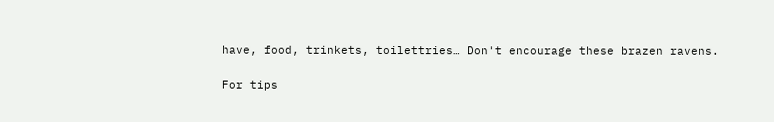have, food, trinkets, toilettries… Don't encourage these brazen ravens.

For tips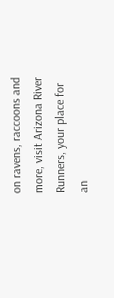on ravens, raccoons and more, visit Arizona River Runners, your place for an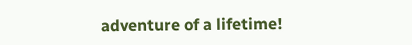adventure of a lifetime!